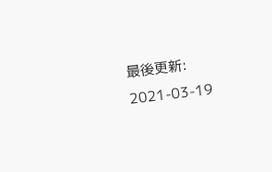最後更新: 2021-03-19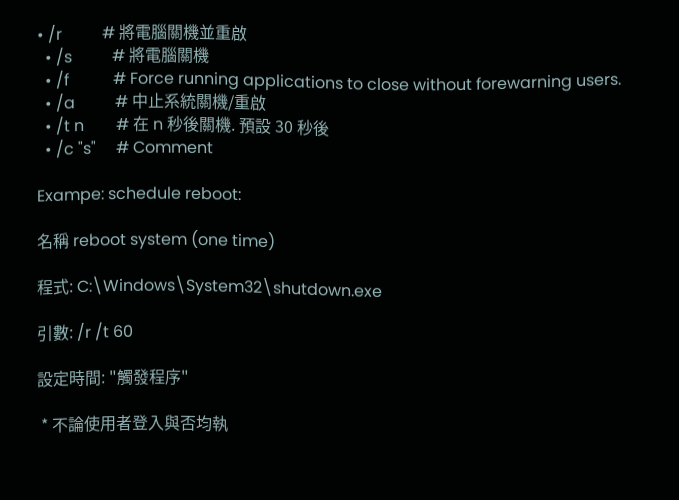• /r          # 將電腦關機並重啟
  • /s          # 將電腦關機
  • /f           # Force running applications to close without forewarning users.
  • /a          # 中止系統關機/重啟
  • /t n        # 在 n 秒後關機. 預設 30 秒後
  • /c "s"     # Comment

Exampe: schedule reboot:

名稱 reboot system (one time)

程式: C:\Windows\System32\shutdown.exe

引數: /r /t 60

設定時間: "觸發程序"

 * 不論使用者登入與否均執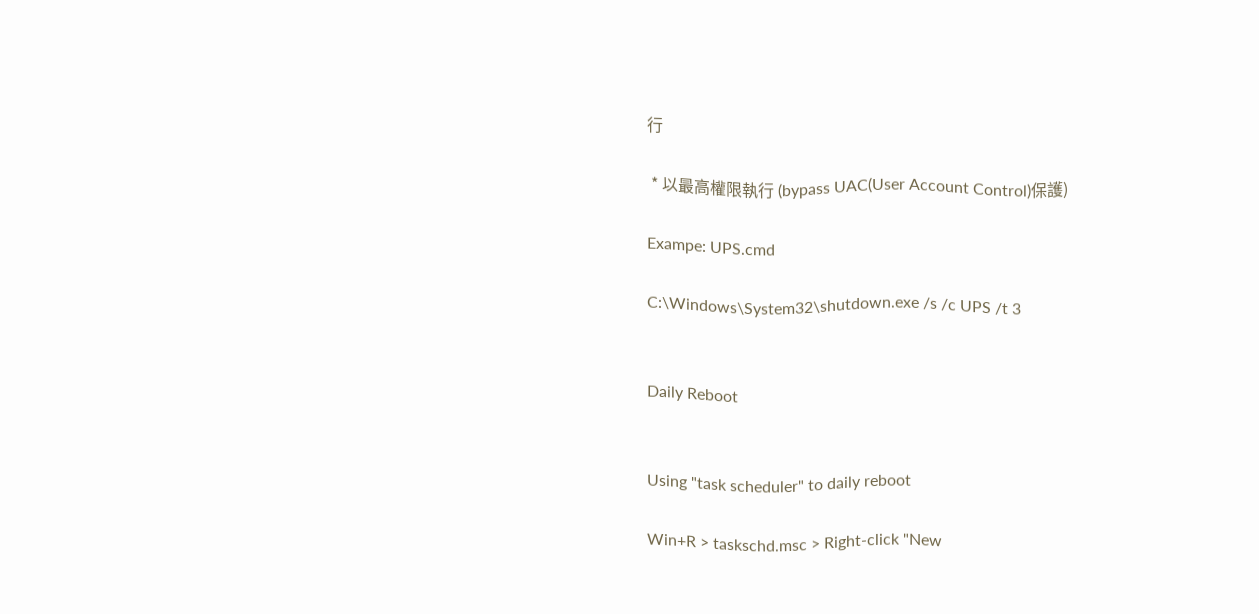行

 * 以最高權限執行 (bypass UAC(User Account Control)保護)

Exampe: UPS.cmd

C:\Windows\System32\shutdown.exe /s /c UPS /t 3


Daily Reboot


Using "task scheduler" to daily reboot

Win+R > taskschd.msc > Right-click "New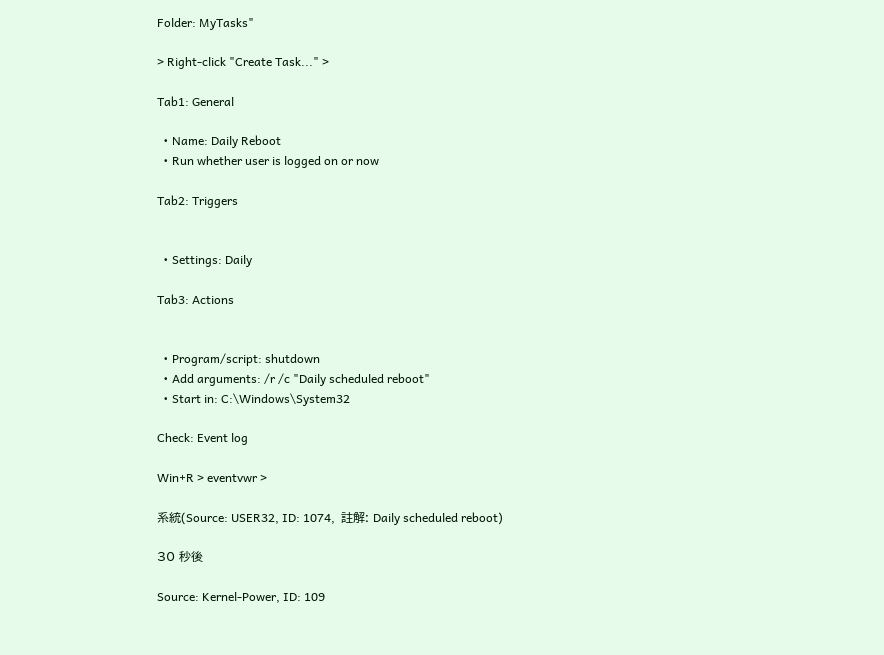Folder: MyTasks"

> Right-click "Create Task..." >

Tab1: General

  • Name: Daily Reboot
  • Run whether user is logged on or now

Tab2: Triggers


  • Settings: Daily

Tab3: Actions


  • Program/script: shutdown
  • Add arguments: /r /c "Daily scheduled reboot"
  • Start in: C:\Windows\System32

Check: Event log

Win+R > eventvwr >

系統(Source: USER32, ID: 1074,  註解: Daily scheduled reboot)

30 秒後

Source: Kernel-Power, ID: 109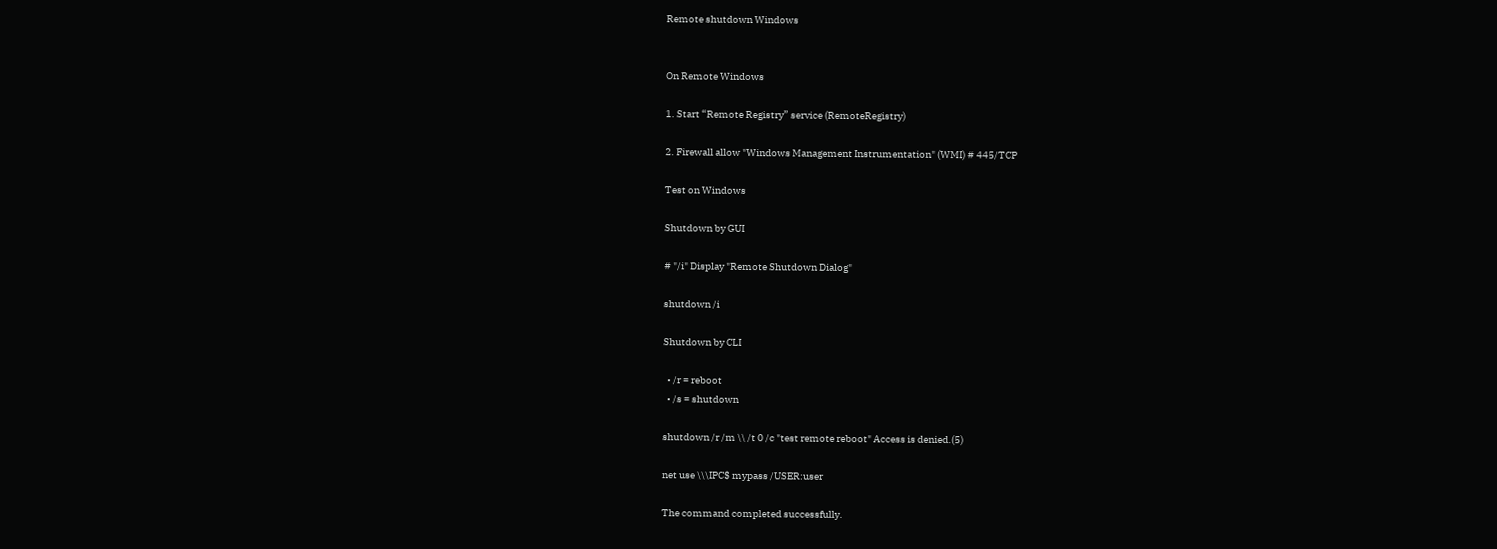Remote shutdown Windows


On Remote Windows

1. Start “Remote Registry” service (RemoteRegistry)

2. Firewall allow "Windows Management Instrumentation" (WMI) # 445/TCP

Test on Windows

Shutdown by GUI

# "/i" Display "Remote Shutdown Dialog"

shutdown /i

Shutdown by CLI

  • /r = reboot
  • /s = shutdown

shutdown /r /m \\ /t 0 /c "test remote reboot" Access is denied.(5)

net use \\\IPC$ mypass /USER:user

The command completed successfully.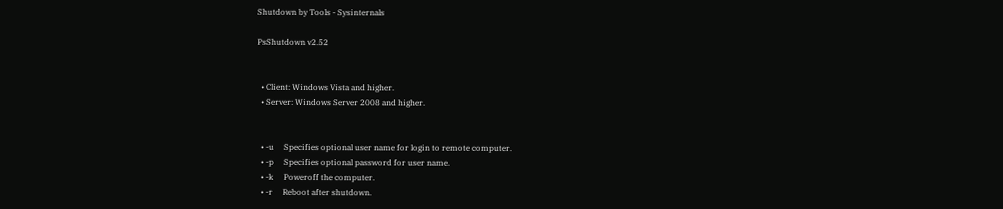Shutdown by Tools - Sysinternals

PsShutdown v2.52


  • Client: Windows Vista and higher.
  • Server: Windows Server 2008 and higher.


  • -u     Specifies optional user name for login to remote computer.
  • -p     Specifies optional password for user name.
  • -k     Poweroff the computer.
  • -r     Reboot after shutdown.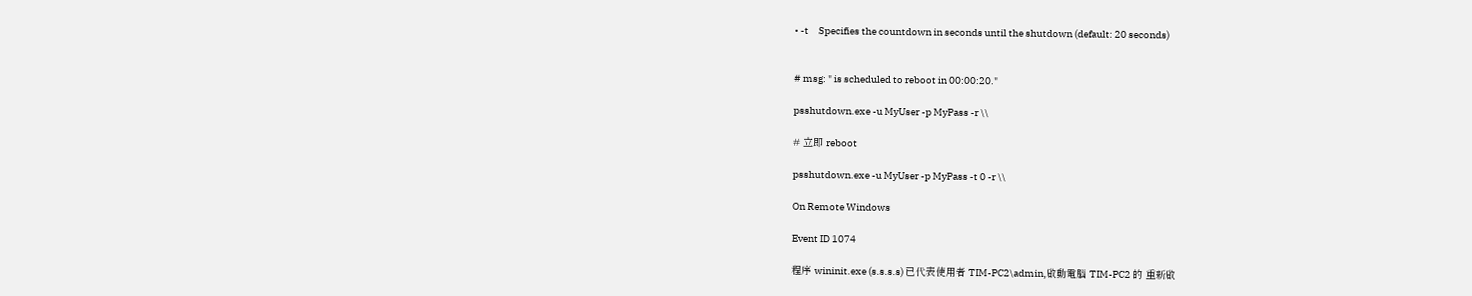• -t     Specifies the countdown in seconds until the shutdown (default: 20 seconds)


# msg: " is scheduled to reboot in 00:00:20."

psshutdown.exe -u MyUser -p MyPass -r \\

# 立即 reboot

psshutdown.exe -u MyUser -p MyPass -t 0 -r \\

On Remote Windows

Event ID 1074

程序 wininit.exe (s.s.s.s) 已代表使用者 TIM-PC2\admin,啟動電腦 TIM-PC2 的 重新啟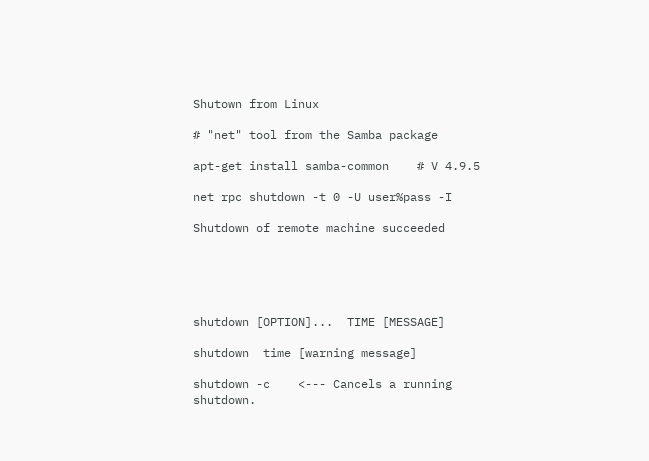Shutown from Linux

# "net" tool from the Samba package

apt-get install samba-common    # V 4.9.5

net rpc shutdown -t 0 -U user%pass -I

Shutdown of remote machine succeeded





shutdown [OPTION]...  TIME [MESSAGE]

shutdown  time [warning message]

shutdown -c    <--- Cancels a running shutdown.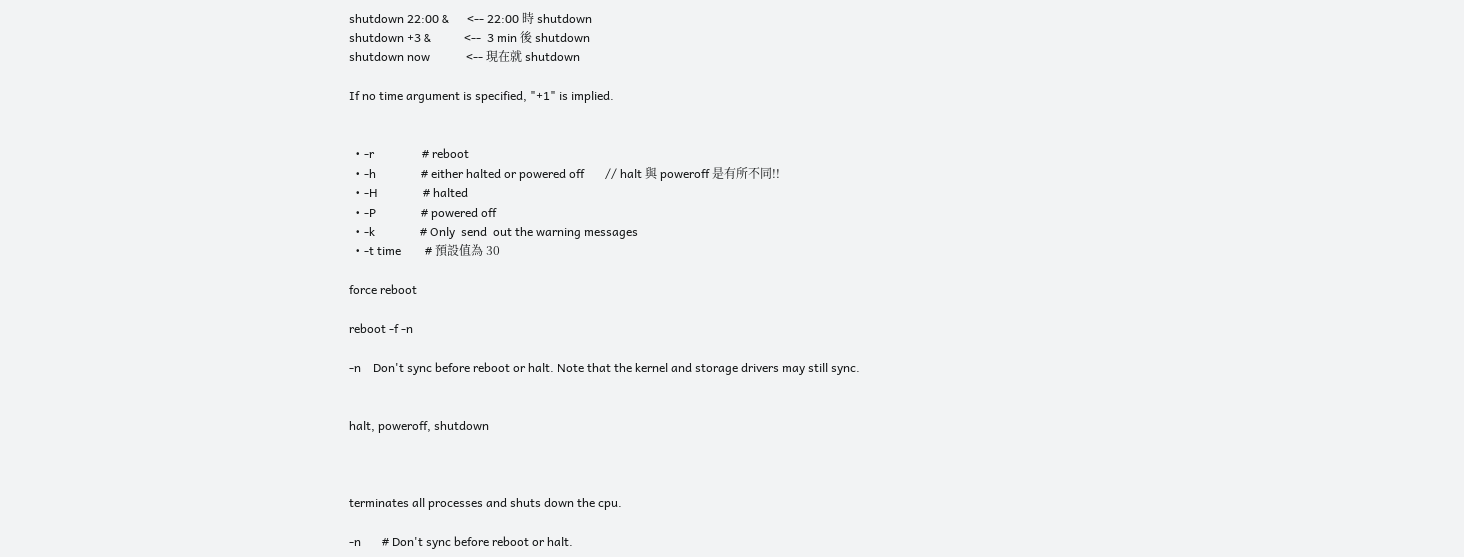shutdown 22:00 &      <-- 22:00 時 shutdown
shutdown +3 &           <--  3 min 後 shutdown
shutdown now            <-- 現在就 shutdown

If no time argument is specified, "+1" is implied.


  • -r                # reboot
  • -h               # either halted or powered off       // halt 與 poweroff 是有所不同!!
  • -H               # halted
  • -P               # powered off
  • -k               # Only  send  out the warning messages
  • -t time        # 預設值為 30

force reboot

reboot -f -n

-n    Don't sync before reboot or halt. Note that the kernel and storage drivers may still sync.


halt, poweroff, shutdown



terminates all processes and shuts down the cpu.

-n       # Don't sync before reboot or halt.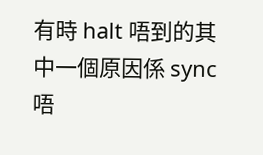有時 halt 唔到的其中一個原因係 sync 唔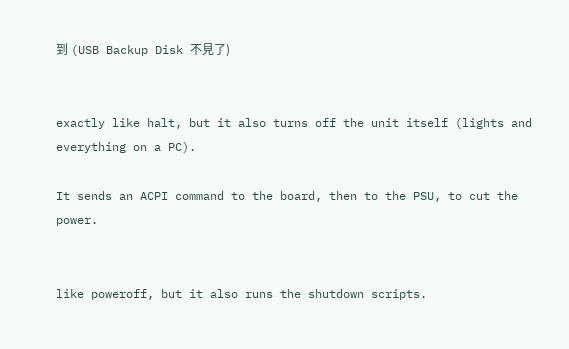到 (USB Backup Disk 不見了)


exactly like halt, but it also turns off the unit itself (lights and everything on a PC).

It sends an ACPI command to the board, then to the PSU, to cut the power.


like poweroff, but it also runs the shutdown scripts.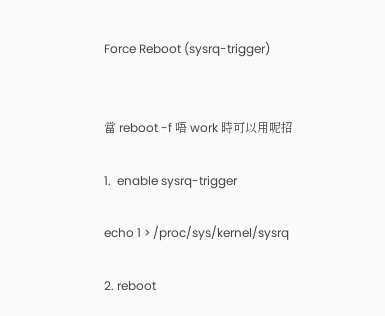Force Reboot (sysrq-trigger)


當 reboot -f 唔 work 時可以用呢招

1.  enable sysrq-trigger

echo 1 > /proc/sys/kernel/sysrq

2. reboot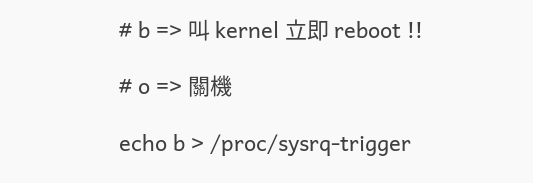# b => 叫 kernel 立即 reboot !!

# o => 關機

echo b > /proc/sysrq-trigger